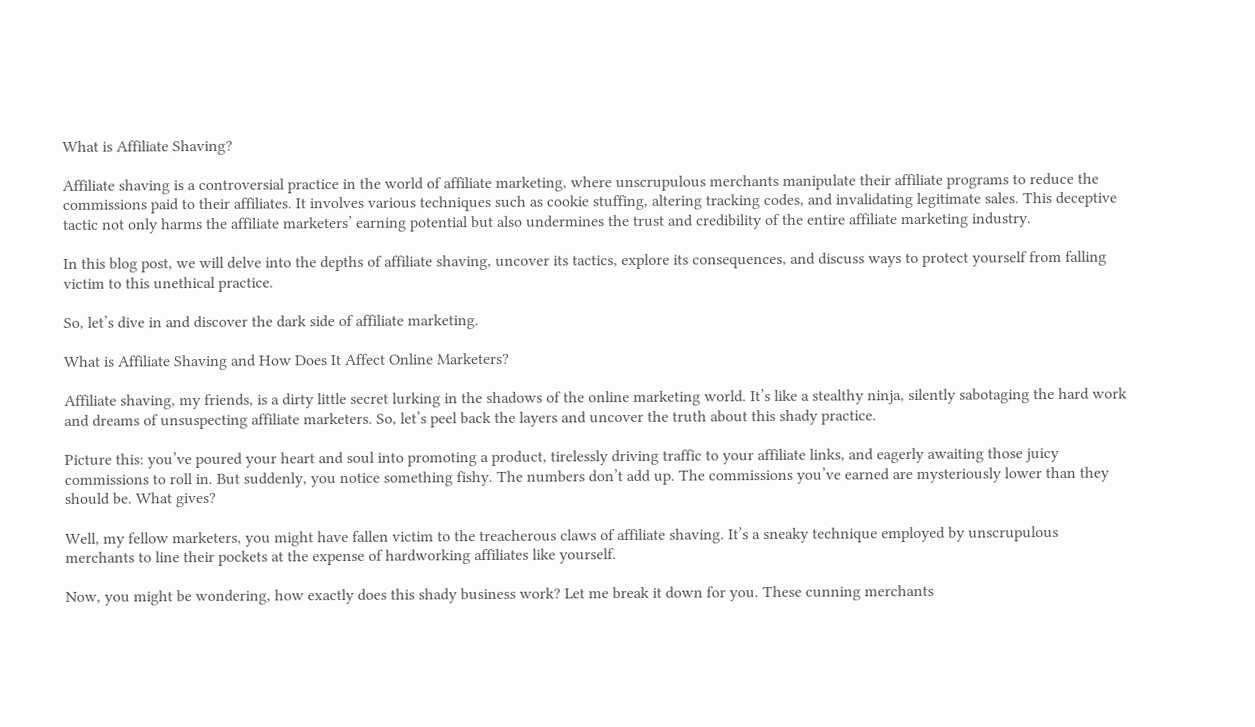What is Affiliate Shaving?

Affiliate shaving is a controversial practice in the world of affiliate marketing, where unscrupulous merchants manipulate their affiliate programs to reduce the commissions paid to their affiliates. It involves various techniques such as cookie stuffing, altering tracking codes, and invalidating legitimate sales. This deceptive tactic not only harms the affiliate marketers’ earning potential but also undermines the trust and credibility of the entire affiliate marketing industry.

In this blog post, we will delve into the depths of affiliate shaving, uncover its tactics, explore its consequences, and discuss ways to protect yourself from falling victim to this unethical practice.

So, let’s dive in and discover the dark side of affiliate marketing.

What is Affiliate Shaving and How Does It Affect Online Marketers?

Affiliate shaving, my friends, is a dirty little secret lurking in the shadows of the online marketing world. It’s like a stealthy ninja, silently sabotaging the hard work and dreams of unsuspecting affiliate marketers. So, let’s peel back the layers and uncover the truth about this shady practice.

Picture this: you’ve poured your heart and soul into promoting a product, tirelessly driving traffic to your affiliate links, and eagerly awaiting those juicy commissions to roll in. But suddenly, you notice something fishy. The numbers don’t add up. The commissions you’ve earned are mysteriously lower than they should be. What gives?

Well, my fellow marketers, you might have fallen victim to the treacherous claws of affiliate shaving. It’s a sneaky technique employed by unscrupulous merchants to line their pockets at the expense of hardworking affiliates like yourself.

Now, you might be wondering, how exactly does this shady business work? Let me break it down for you. These cunning merchants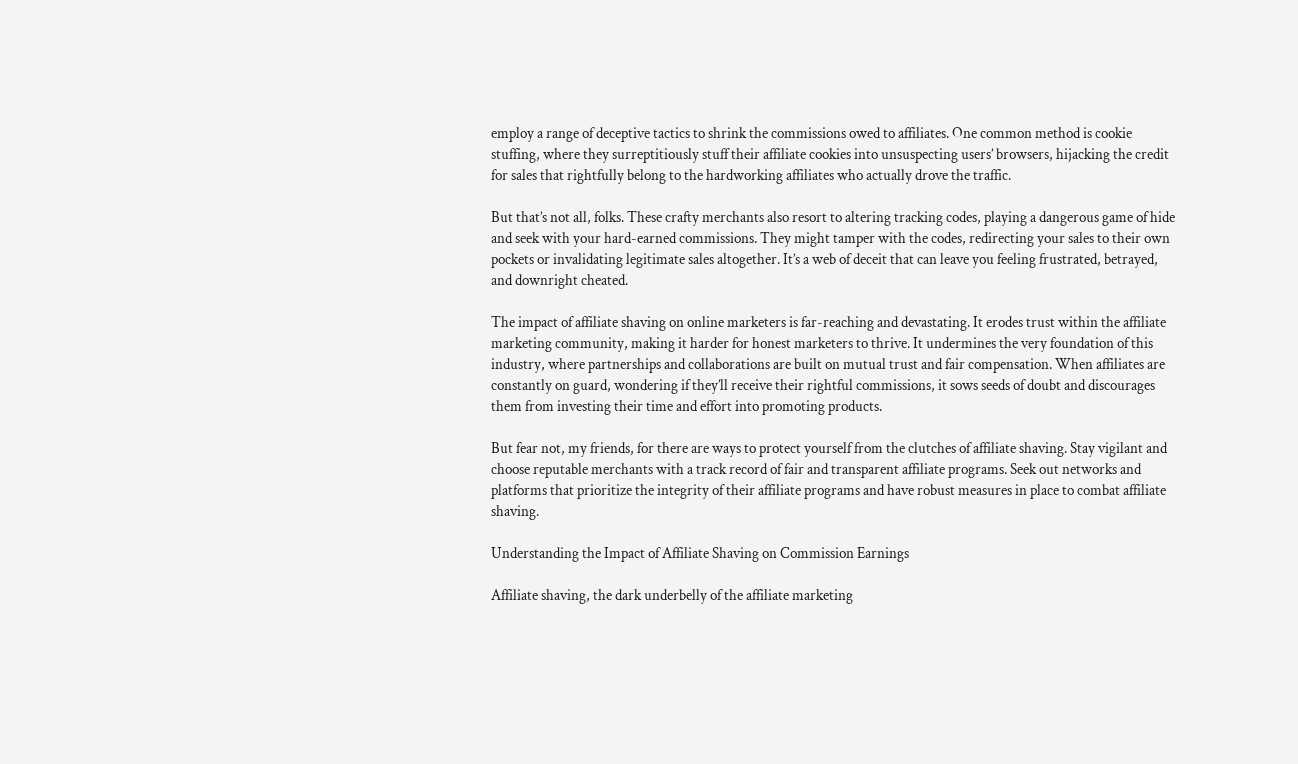employ a range of deceptive tactics to shrink the commissions owed to affiliates. One common method is cookie stuffing, where they surreptitiously stuff their affiliate cookies into unsuspecting users’ browsers, hijacking the credit for sales that rightfully belong to the hardworking affiliates who actually drove the traffic.

But that’s not all, folks. These crafty merchants also resort to altering tracking codes, playing a dangerous game of hide and seek with your hard-earned commissions. They might tamper with the codes, redirecting your sales to their own pockets or invalidating legitimate sales altogether. It’s a web of deceit that can leave you feeling frustrated, betrayed, and downright cheated.

The impact of affiliate shaving on online marketers is far-reaching and devastating. It erodes trust within the affiliate marketing community, making it harder for honest marketers to thrive. It undermines the very foundation of this industry, where partnerships and collaborations are built on mutual trust and fair compensation. When affiliates are constantly on guard, wondering if they’ll receive their rightful commissions, it sows seeds of doubt and discourages them from investing their time and effort into promoting products.

But fear not, my friends, for there are ways to protect yourself from the clutches of affiliate shaving. Stay vigilant and choose reputable merchants with a track record of fair and transparent affiliate programs. Seek out networks and platforms that prioritize the integrity of their affiliate programs and have robust measures in place to combat affiliate shaving.

Understanding the Impact of Affiliate Shaving on Commission Earnings

Affiliate shaving, the dark underbelly of the affiliate marketing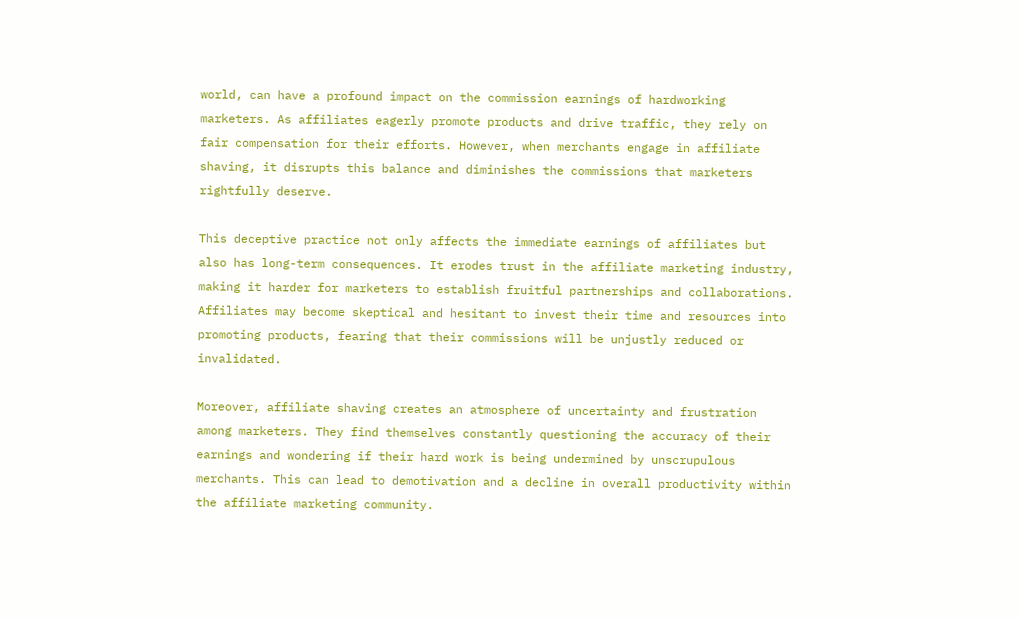world, can have a profound impact on the commission earnings of hardworking marketers. As affiliates eagerly promote products and drive traffic, they rely on fair compensation for their efforts. However, when merchants engage in affiliate shaving, it disrupts this balance and diminishes the commissions that marketers rightfully deserve.

This deceptive practice not only affects the immediate earnings of affiliates but also has long-term consequences. It erodes trust in the affiliate marketing industry, making it harder for marketers to establish fruitful partnerships and collaborations. Affiliates may become skeptical and hesitant to invest their time and resources into promoting products, fearing that their commissions will be unjustly reduced or invalidated.

Moreover, affiliate shaving creates an atmosphere of uncertainty and frustration among marketers. They find themselves constantly questioning the accuracy of their earnings and wondering if their hard work is being undermined by unscrupulous merchants. This can lead to demotivation and a decline in overall productivity within the affiliate marketing community.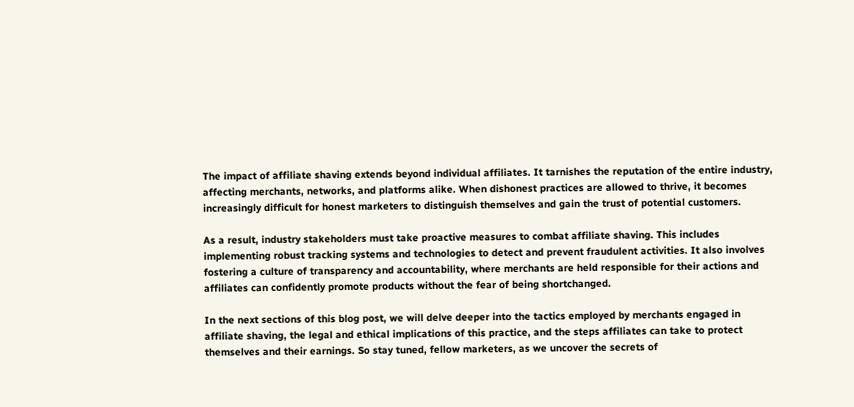The impact of affiliate shaving extends beyond individual affiliates. It tarnishes the reputation of the entire industry, affecting merchants, networks, and platforms alike. When dishonest practices are allowed to thrive, it becomes increasingly difficult for honest marketers to distinguish themselves and gain the trust of potential customers.

As a result, industry stakeholders must take proactive measures to combat affiliate shaving. This includes implementing robust tracking systems and technologies to detect and prevent fraudulent activities. It also involves fostering a culture of transparency and accountability, where merchants are held responsible for their actions and affiliates can confidently promote products without the fear of being shortchanged.

In the next sections of this blog post, we will delve deeper into the tactics employed by merchants engaged in affiliate shaving, the legal and ethical implications of this practice, and the steps affiliates can take to protect themselves and their earnings. So stay tuned, fellow marketers, as we uncover the secrets of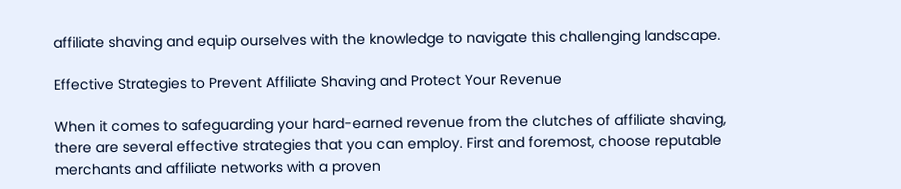affiliate shaving and equip ourselves with the knowledge to navigate this challenging landscape.

Effective Strategies to Prevent Affiliate Shaving and Protect Your Revenue

When it comes to safeguarding your hard-earned revenue from the clutches of affiliate shaving, there are several effective strategies that you can employ. First and foremost, choose reputable merchants and affiliate networks with a proven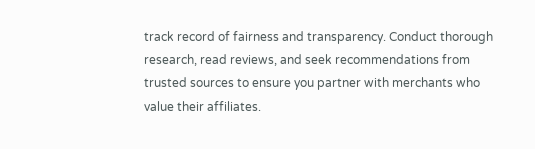track record of fairness and transparency. Conduct thorough research, read reviews, and seek recommendations from trusted sources to ensure you partner with merchants who value their affiliates.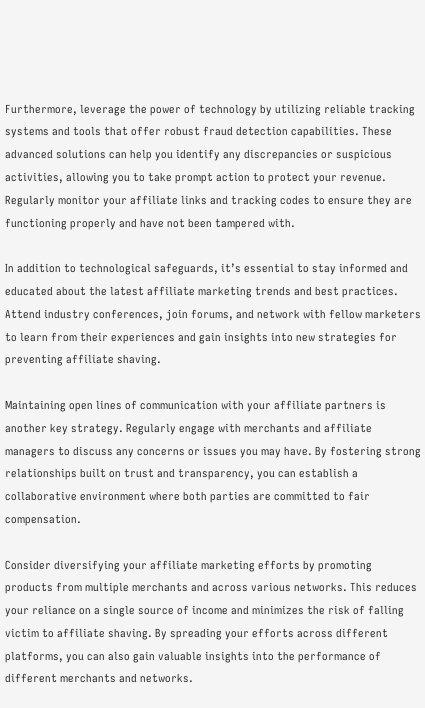Furthermore, leverage the power of technology by utilizing reliable tracking systems and tools that offer robust fraud detection capabilities. These advanced solutions can help you identify any discrepancies or suspicious activities, allowing you to take prompt action to protect your revenue. Regularly monitor your affiliate links and tracking codes to ensure they are functioning properly and have not been tampered with.

In addition to technological safeguards, it’s essential to stay informed and educated about the latest affiliate marketing trends and best practices. Attend industry conferences, join forums, and network with fellow marketers to learn from their experiences and gain insights into new strategies for preventing affiliate shaving.

Maintaining open lines of communication with your affiliate partners is another key strategy. Regularly engage with merchants and affiliate managers to discuss any concerns or issues you may have. By fostering strong relationships built on trust and transparency, you can establish a collaborative environment where both parties are committed to fair compensation.

Consider diversifying your affiliate marketing efforts by promoting products from multiple merchants and across various networks. This reduces your reliance on a single source of income and minimizes the risk of falling victim to affiliate shaving. By spreading your efforts across different platforms, you can also gain valuable insights into the performance of different merchants and networks.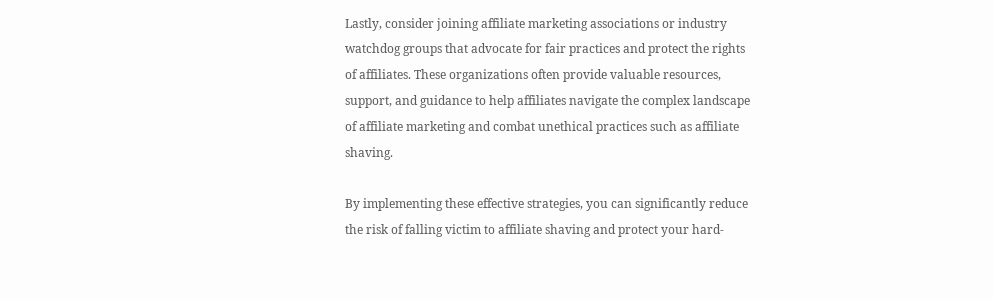Lastly, consider joining affiliate marketing associations or industry watchdog groups that advocate for fair practices and protect the rights of affiliates. These organizations often provide valuable resources, support, and guidance to help affiliates navigate the complex landscape of affiliate marketing and combat unethical practices such as affiliate shaving.

By implementing these effective strategies, you can significantly reduce the risk of falling victim to affiliate shaving and protect your hard-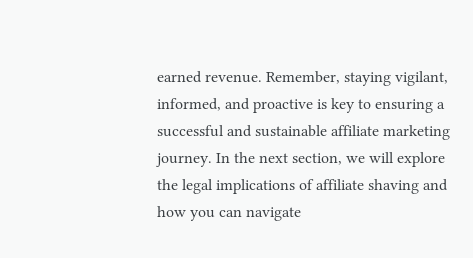earned revenue. Remember, staying vigilant, informed, and proactive is key to ensuring a successful and sustainable affiliate marketing journey. In the next section, we will explore the legal implications of affiliate shaving and how you can navigate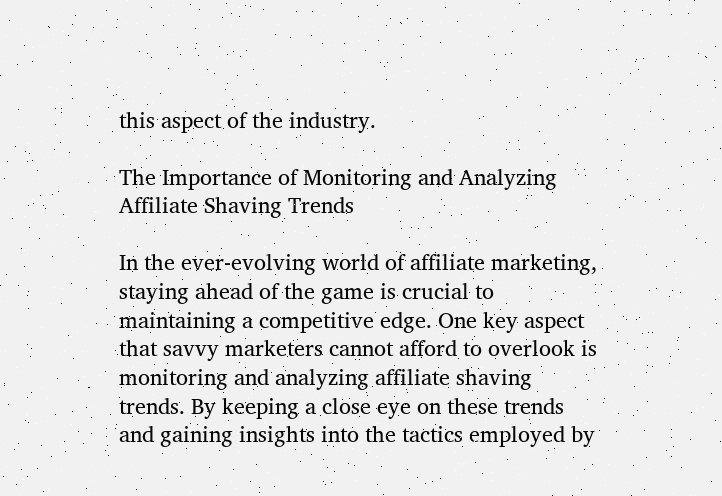this aspect of the industry.

The Importance of Monitoring and Analyzing Affiliate Shaving Trends

In the ever-evolving world of affiliate marketing, staying ahead of the game is crucial to maintaining a competitive edge. One key aspect that savvy marketers cannot afford to overlook is monitoring and analyzing affiliate shaving trends. By keeping a close eye on these trends and gaining insights into the tactics employed by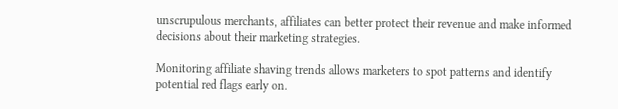unscrupulous merchants, affiliates can better protect their revenue and make informed decisions about their marketing strategies.

Monitoring affiliate shaving trends allows marketers to spot patterns and identify potential red flags early on.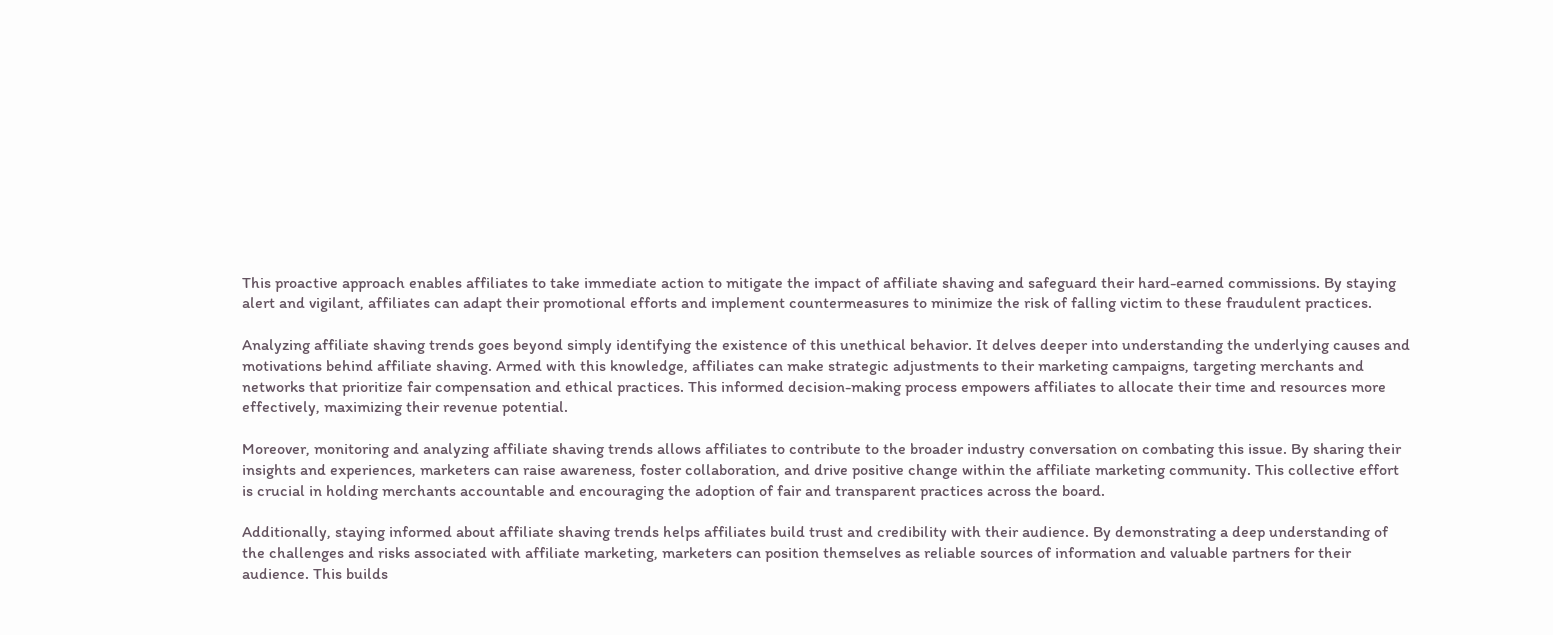This proactive approach enables affiliates to take immediate action to mitigate the impact of affiliate shaving and safeguard their hard-earned commissions. By staying alert and vigilant, affiliates can adapt their promotional efforts and implement countermeasures to minimize the risk of falling victim to these fraudulent practices.

Analyzing affiliate shaving trends goes beyond simply identifying the existence of this unethical behavior. It delves deeper into understanding the underlying causes and motivations behind affiliate shaving. Armed with this knowledge, affiliates can make strategic adjustments to their marketing campaigns, targeting merchants and networks that prioritize fair compensation and ethical practices. This informed decision-making process empowers affiliates to allocate their time and resources more effectively, maximizing their revenue potential.

Moreover, monitoring and analyzing affiliate shaving trends allows affiliates to contribute to the broader industry conversation on combating this issue. By sharing their insights and experiences, marketers can raise awareness, foster collaboration, and drive positive change within the affiliate marketing community. This collective effort is crucial in holding merchants accountable and encouraging the adoption of fair and transparent practices across the board.

Additionally, staying informed about affiliate shaving trends helps affiliates build trust and credibility with their audience. By demonstrating a deep understanding of the challenges and risks associated with affiliate marketing, marketers can position themselves as reliable sources of information and valuable partners for their audience. This builds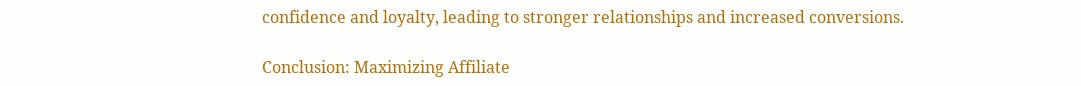confidence and loyalty, leading to stronger relationships and increased conversions.

Conclusion: Maximizing Affiliate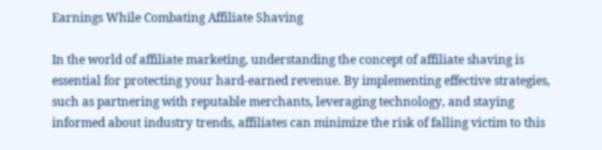Earnings While Combating Affiliate Shaving

In the world of affiliate marketing, understanding the concept of affiliate shaving is essential for protecting your hard-earned revenue. By implementing effective strategies, such as partnering with reputable merchants, leveraging technology, and staying informed about industry trends, affiliates can minimize the risk of falling victim to this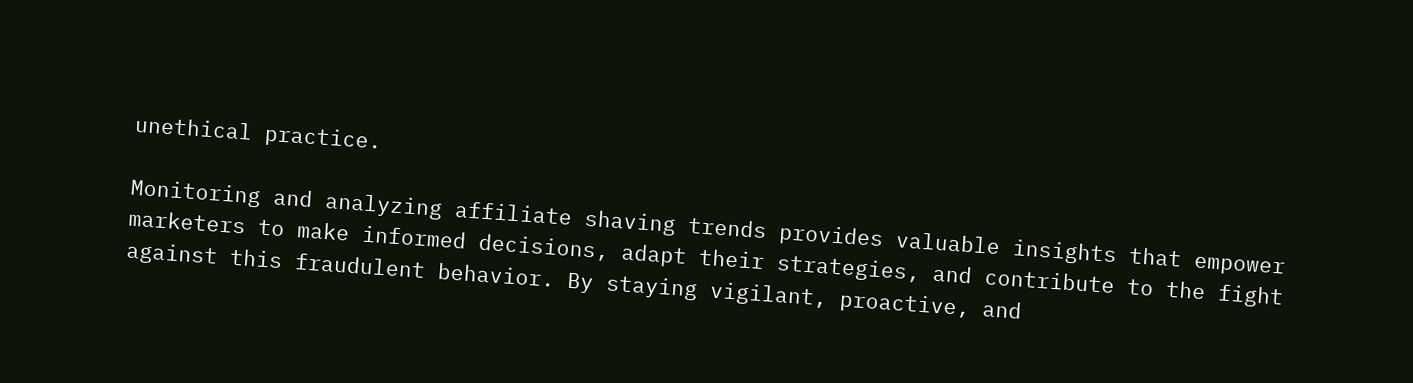unethical practice.

Monitoring and analyzing affiliate shaving trends provides valuable insights that empower marketers to make informed decisions, adapt their strategies, and contribute to the fight against this fraudulent behavior. By staying vigilant, proactive, and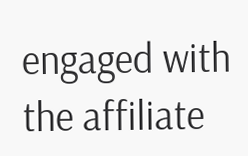engaged with the affiliate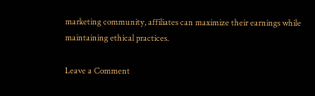marketing community, affiliates can maximize their earnings while maintaining ethical practices.

Leave a Comment